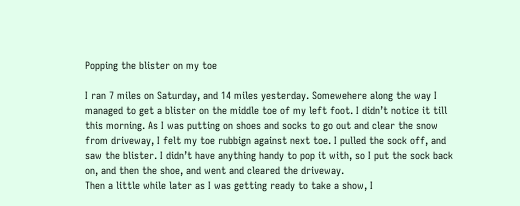Popping the blister on my toe

I ran 7 miles on Saturday, and 14 miles yesterday. Somewehere along the way I managed to get a blister on the middle toe of my left foot. I didn’t notice it till this morning. As I was putting on shoes and socks to go out and clear the snow from driveway, I felt my toe rubbign against next toe. I pulled the sock off, and saw the blister. I didn’t have anything handy to pop it with, so I put the sock back on, and then the shoe, and went and cleared the driveway.
Then a little while later as I was getting ready to take a show, I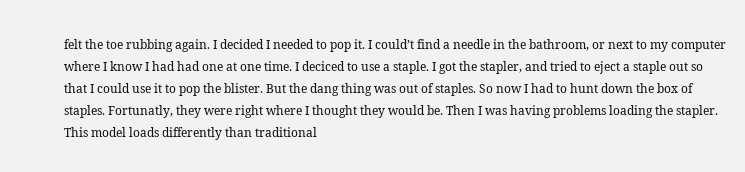felt the toe rubbing again. I decided I needed to pop it. I could’t find a needle in the bathroom, or next to my computer where I know I had had one at one time. I deciced to use a staple. I got the stapler, and tried to eject a staple out so that I could use it to pop the blister. But the dang thing was out of staples. So now I had to hunt down the box of staples. Fortunatly, they were right where I thought they would be. Then I was having problems loading the stapler. This model loads differently than traditional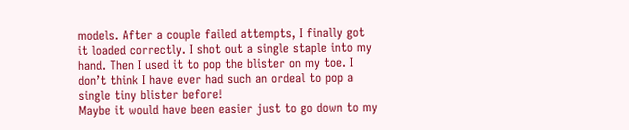models. After a couple failed attempts, I finally got it loaded correctly. I shot out a single staple into my hand. Then I used it to pop the blister on my toe. I don’t think I have ever had such an ordeal to pop a single tiny blister before!
Maybe it would have been easier just to go down to my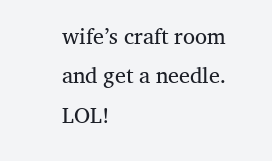wife’s craft room and get a needle. LOL!